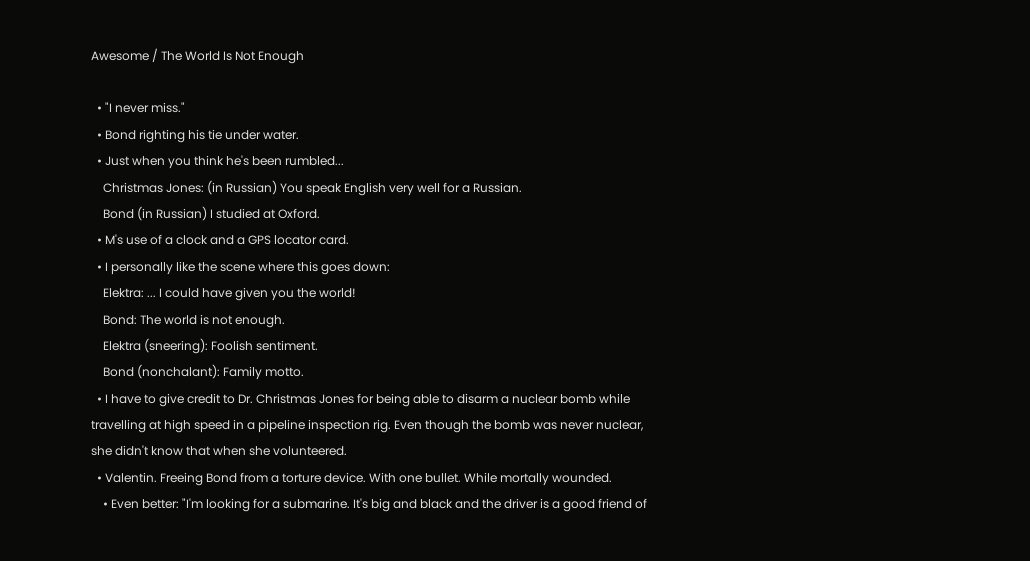Awesome / The World Is Not Enough

  • "I never miss."
  • Bond righting his tie under water.
  • Just when you think he's been rumbled...
    Christmas Jones: (in Russian) You speak English very well for a Russian.
    Bond (in Russian) I studied at Oxford.
  • M's use of a clock and a GPS locator card.
  • I personally like the scene where this goes down:
    Elektra: ... I could have given you the world!
    Bond: The world is not enough.
    Elektra (sneering): Foolish sentiment.
    Bond (nonchalant): Family motto.
  • I have to give credit to Dr. Christmas Jones for being able to disarm a nuclear bomb while travelling at high speed in a pipeline inspection rig. Even though the bomb was never nuclear, she didn't know that when she volunteered.
  • Valentin. Freeing Bond from a torture device. With one bullet. While mortally wounded.
    • Even better: "I'm looking for a submarine. It's big and black and the driver is a good friend of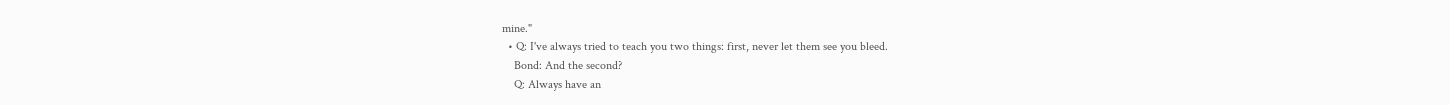mine."
  • Q: I've always tried to teach you two things: first, never let them see you bleed.
    Bond: And the second?
    Q: Always have an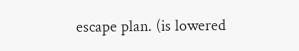escape plan. (is lowered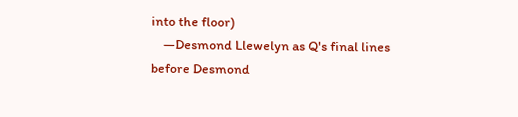into the floor)
    —Desmond Llewelyn as Q's final lines before Desmond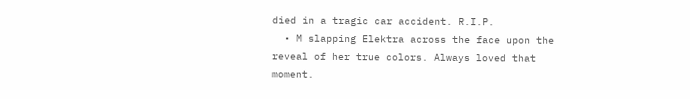died in a tragic car accident. R.I.P.
  • M slapping Elektra across the face upon the reveal of her true colors. Always loved that moment.